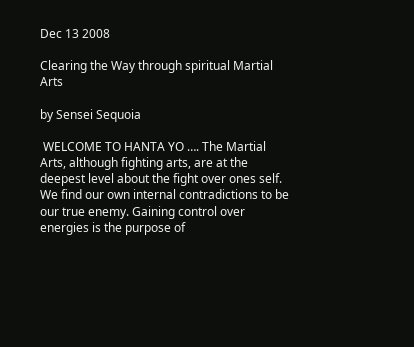Dec 13 2008

Clearing the Way through spiritual Martial Arts

by Sensei Sequoia

 WELCOME TO HANTA YO …. The Martial Arts, although fighting arts, are at the deepest level about the fight over ones self. We find our own internal contradictions to be our true enemy. Gaining control over energies is the purpose of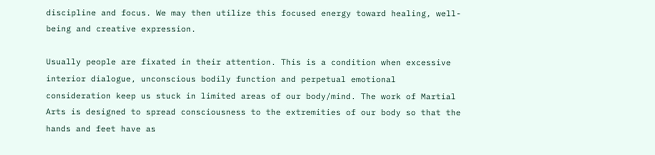discipline and focus. We may then utilize this focused energy toward healing, well-being and creative expression.

Usually people are fixated in their attention. This is a condition when excessive interior dialogue, unconscious bodily function and perpetual emotional consideration keep us stuck in limited areas of our body/mind. The work of Martial Arts is designed to spread consciousness to the extremities of our body so that the hands and feet have as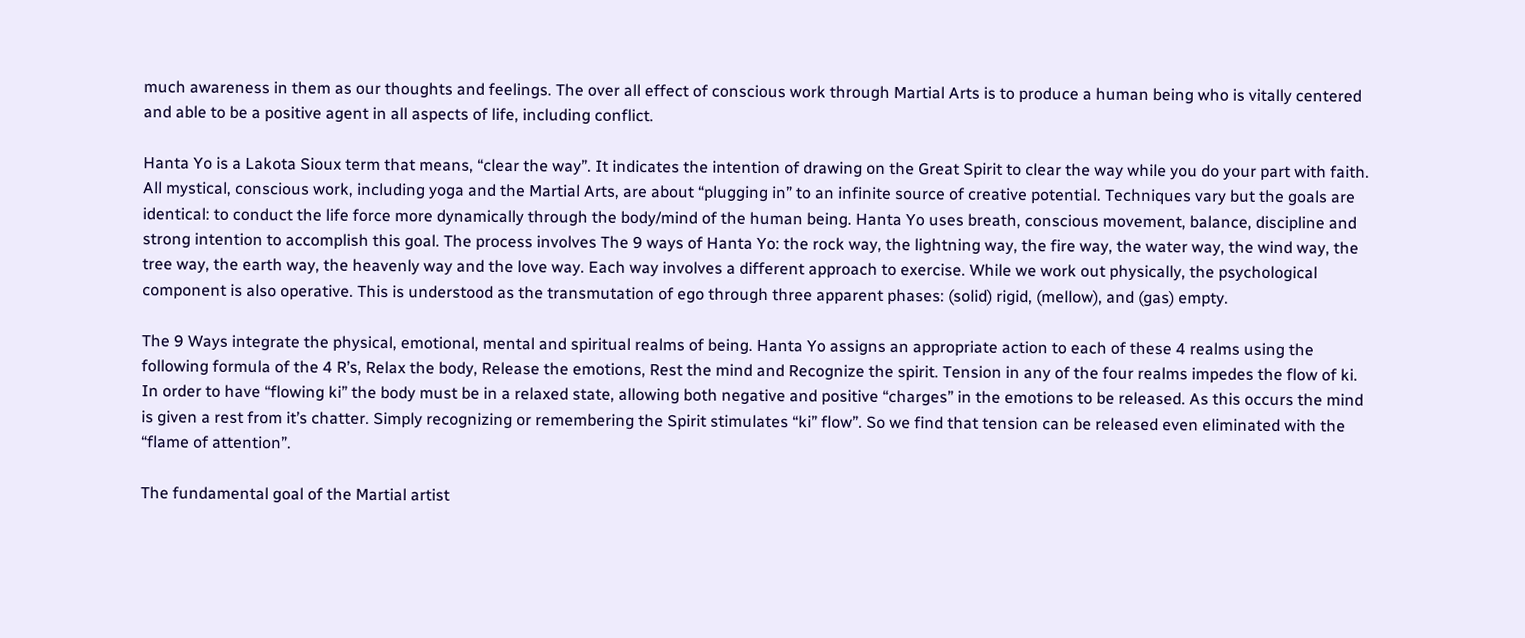much awareness in them as our thoughts and feelings. The over all effect of conscious work through Martial Arts is to produce a human being who is vitally centered and able to be a positive agent in all aspects of life, including conflict.

Hanta Yo is a Lakota Sioux term that means, “clear the way”. It indicates the intention of drawing on the Great Spirit to clear the way while you do your part with faith. All mystical, conscious work, including yoga and the Martial Arts, are about “plugging in” to an infinite source of creative potential. Techniques vary but the goals are identical: to conduct the life force more dynamically through the body/mind of the human being. Hanta Yo uses breath, conscious movement, balance, discipline and strong intention to accomplish this goal. The process involves The 9 ways of Hanta Yo: the rock way, the lightning way, the fire way, the water way, the wind way, the tree way, the earth way, the heavenly way and the love way. Each way involves a different approach to exercise. While we work out physically, the psychological component is also operative. This is understood as the transmutation of ego through three apparent phases: (solid) rigid, (mellow), and (gas) empty.

The 9 Ways integrate the physical, emotional, mental and spiritual realms of being. Hanta Yo assigns an appropriate action to each of these 4 realms using the following formula of the 4 R’s, Relax the body, Release the emotions, Rest the mind and Recognize the spirit. Tension in any of the four realms impedes the flow of ki. In order to have “flowing ki” the body must be in a relaxed state, allowing both negative and positive “charges” in the emotions to be released. As this occurs the mind is given a rest from it’s chatter. Simply recognizing or remembering the Spirit stimulates “ki” flow”. So we find that tension can be released even eliminated with the “flame of attention”.

The fundamental goal of the Martial artist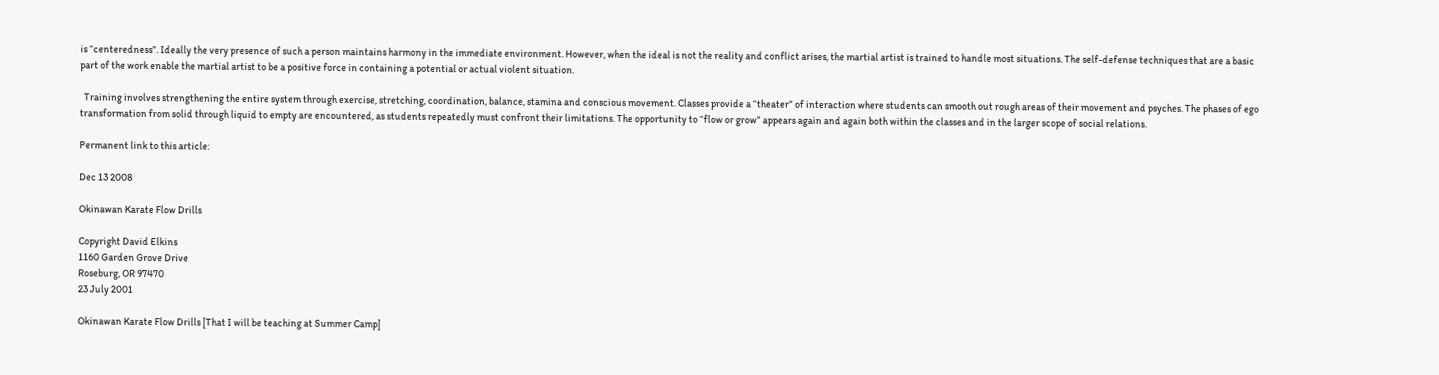is “centeredness”. Ideally the very presence of such a person maintains harmony in the immediate environment. However, when the ideal is not the reality and conflict arises, the martial artist is trained to handle most situations. The self-defense techniques that are a basic part of the work enable the martial artist to be a positive force in containing a potential or actual violent situation.

  Training involves strengthening the entire system through exercise, stretching, coordination, balance, stamina and conscious movement. Classes provide a “theater” of interaction where students can smooth out rough areas of their movement and psyches. The phases of ego transformation from solid through liquid to empty are encountered, as students repeatedly must confront their limitations. The opportunity to “flow or grow” appears again and again both within the classes and in the larger scope of social relations.

Permanent link to this article:

Dec 13 2008

Okinawan Karate Flow Drills

Copyright David Elkins
1160 Garden Grove Drive
Roseburg, OR 97470
23 July 2001

Okinawan Karate Flow Drills [That I will be teaching at Summer Camp]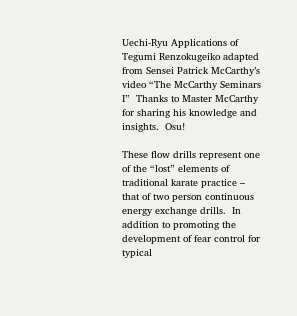Uechi-Ryu Applications of Tegumi Renzokugeiko adapted from Sensei Patrick McCarthy’s video “The McCarthy Seminars I”  Thanks to Master McCarthy for sharing his knowledge and insights.  Osu!

These flow drills represent one of the “lost” elements of traditional karate practice – that of two person continuous energy exchange drills.  In addition to promoting the development of fear control for typical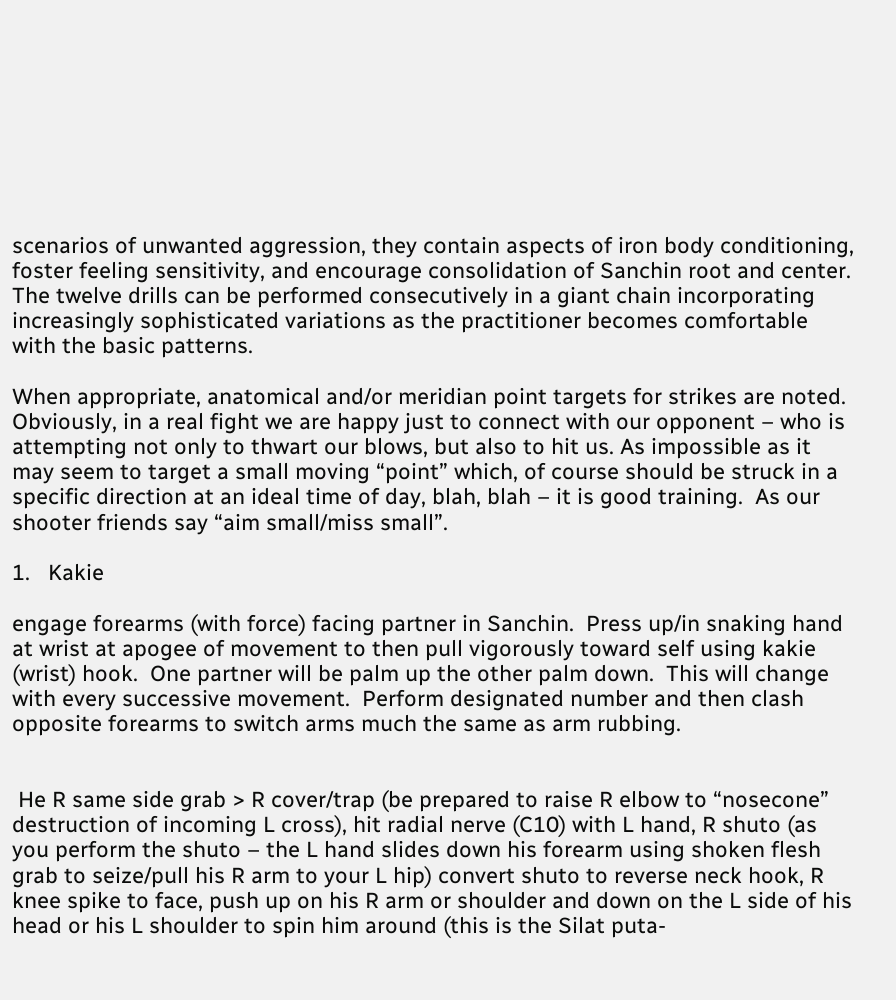scenarios of unwanted aggression, they contain aspects of iron body conditioning, foster feeling sensitivity, and encourage consolidation of Sanchin root and center.  The twelve drills can be performed consecutively in a giant chain incorporating increasingly sophisticated variations as the practitioner becomes comfortable with the basic patterns.

When appropriate, anatomical and/or meridian point targets for strikes are noted.  Obviously, in a real fight we are happy just to connect with our opponent – who is attempting not only to thwart our blows, but also to hit us. As impossible as it may seem to target a small moving “point” which, of course should be struck in a specific direction at an ideal time of day, blah, blah – it is good training.  As our shooter friends say “aim small/miss small”.

1.   Kakie

engage forearms (with force) facing partner in Sanchin.  Press up/in snaking hand at wrist at apogee of movement to then pull vigorously toward self using kakie (wrist) hook.  One partner will be palm up the other palm down.  This will change with every successive movement.  Perform designated number and then clash opposite forearms to switch arms much the same as arm rubbing.


 He R same side grab > R cover/trap (be prepared to raise R elbow to “nosecone” destruction of incoming L cross), hit radial nerve (C10) with L hand, R shuto (as you perform the shuto – the L hand slides down his forearm using shoken flesh grab to seize/pull his R arm to your L hip) convert shuto to reverse neck hook, R knee spike to face, push up on his R arm or shoulder and down on the L side of his head or his L shoulder to spin him around (this is the Silat puta-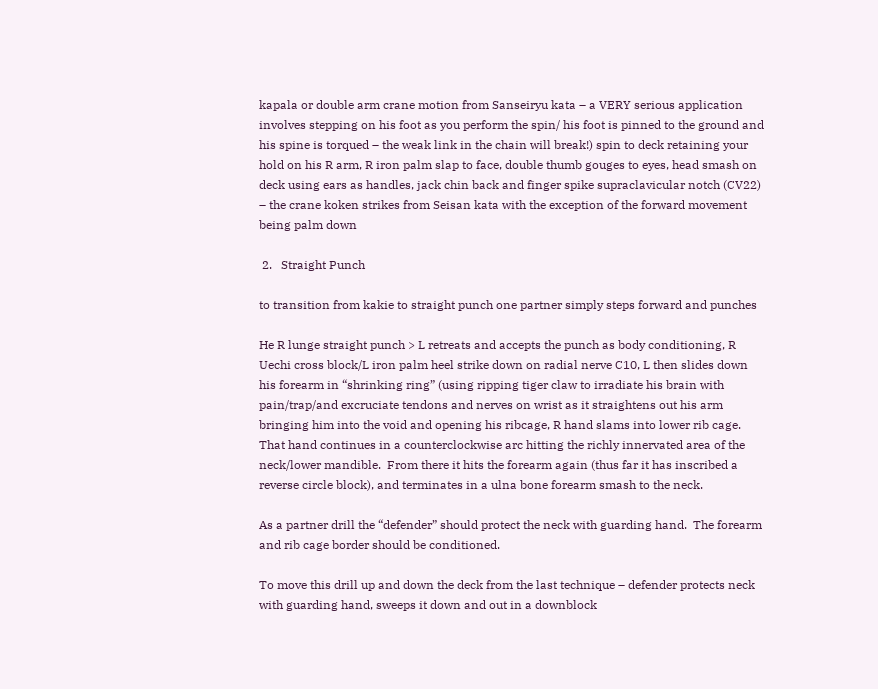kapala or double arm crane motion from Sanseiryu kata – a VERY serious application involves stepping on his foot as you perform the spin/ his foot is pinned to the ground and his spine is torqued – the weak link in the chain will break!) spin to deck retaining your hold on his R arm, R iron palm slap to face, double thumb gouges to eyes, head smash on deck using ears as handles, jack chin back and finger spike supraclavicular notch (CV22) – the crane koken strikes from Seisan kata with the exception of the forward movement being palm down

 2.   Straight Punch

to transition from kakie to straight punch one partner simply steps forward and punches

He R lunge straight punch > L retreats and accepts the punch as body conditioning, R Uechi cross block/L iron palm heel strike down on radial nerve C10, L then slides down his forearm in “shrinking ring” (using ripping tiger claw to irradiate his brain with pain/trap/and excruciate tendons and nerves on wrist as it straightens out his arm bringing him into the void and opening his ribcage, R hand slams into lower rib cage.  That hand continues in a counterclockwise arc hitting the richly innervated area of the neck/lower mandible.  From there it hits the forearm again (thus far it has inscribed a reverse circle block), and terminates in a ulna bone forearm smash to the neck.

As a partner drill the “defender” should protect the neck with guarding hand.  The forearm and rib cage border should be conditioned.

To move this drill up and down the deck from the last technique – defender protects neck with guarding hand, sweeps it down and out in a downblock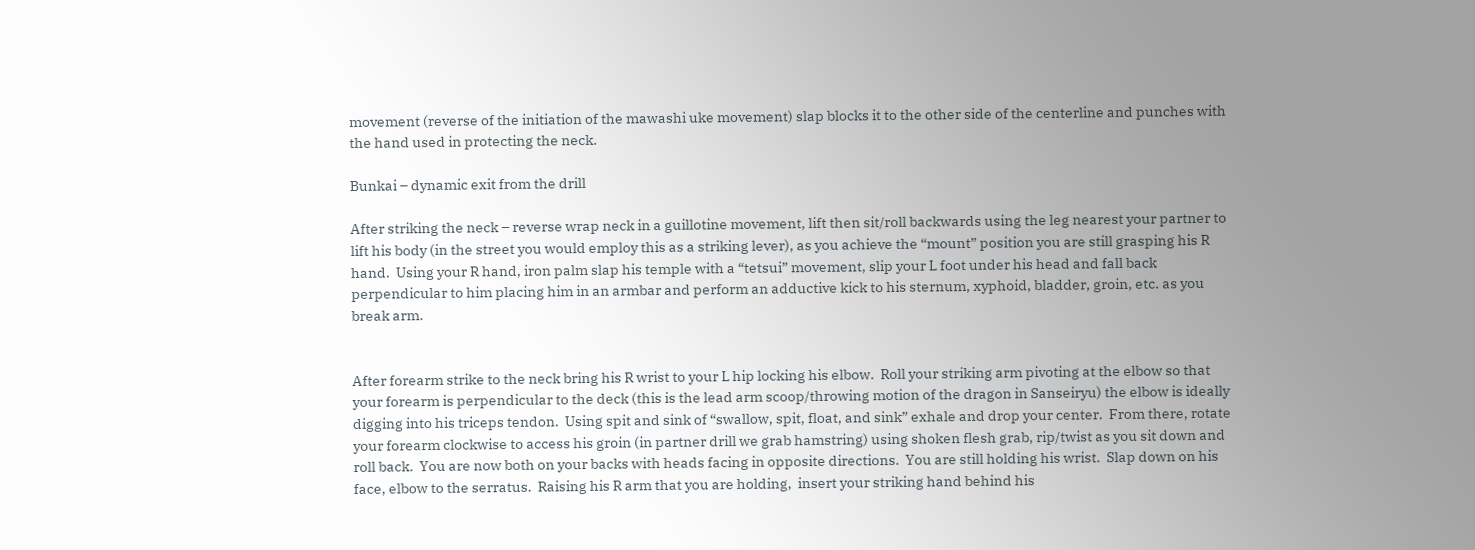movement (reverse of the initiation of the mawashi uke movement) slap blocks it to the other side of the centerline and punches with the hand used in protecting the neck.

Bunkai – dynamic exit from the drill

After striking the neck – reverse wrap neck in a guillotine movement, lift then sit/roll backwards using the leg nearest your partner to lift his body (in the street you would employ this as a striking lever), as you achieve the “mount” position you are still grasping his R hand.  Using your R hand, iron palm slap his temple with a “tetsui” movement, slip your L foot under his head and fall back perpendicular to him placing him in an armbar and perform an adductive kick to his sternum, xyphoid, bladder, groin, etc. as you break arm.


After forearm strike to the neck bring his R wrist to your L hip locking his elbow.  Roll your striking arm pivoting at the elbow so that your forearm is perpendicular to the deck (this is the lead arm scoop/throwing motion of the dragon in Sanseiryu) the elbow is ideally digging into his triceps tendon.  Using spit and sink of “swallow, spit, float, and sink” exhale and drop your center.  From there, rotate your forearm clockwise to access his groin (in partner drill we grab hamstring) using shoken flesh grab, rip/twist as you sit down and roll back.  You are now both on your backs with heads facing in opposite directions.  You are still holding his wrist.  Slap down on his face, elbow to the serratus.  Raising his R arm that you are holding,  insert your striking hand behind his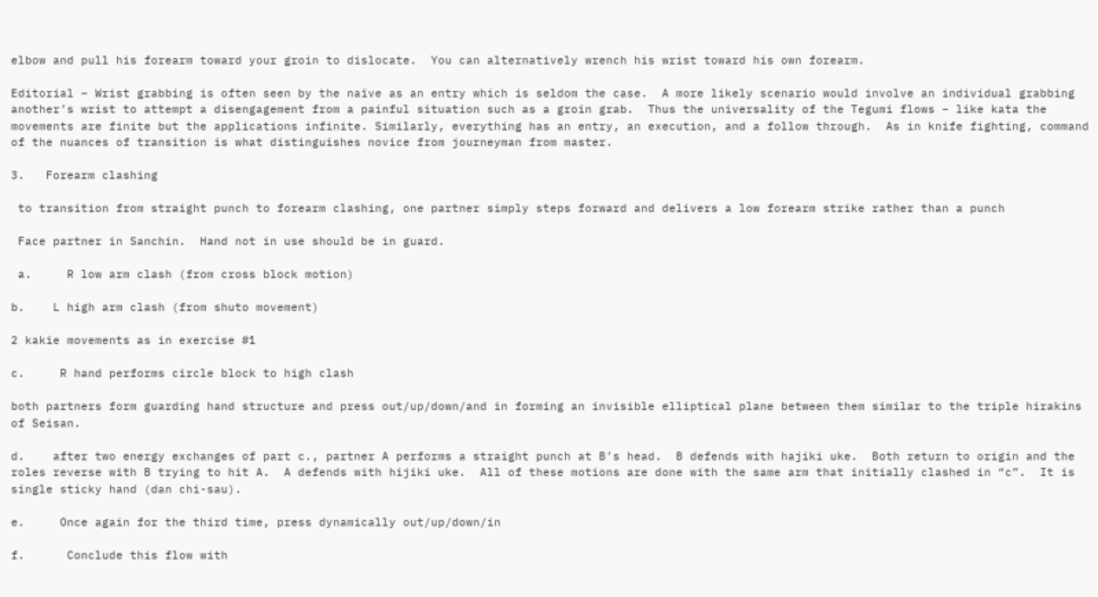elbow and pull his forearm toward your groin to dislocate.  You can alternatively wrench his wrist toward his own forearm.

Editorial – Wrist grabbing is often seen by the naïve as an entry which is seldom the case.  A more likely scenario would involve an individual grabbing another’s wrist to attempt a disengagement from a painful situation such as a groin grab.  Thus the universality of the Tegumi flows – like kata the movements are finite but the applications infinite. Similarly, everything has an entry, an execution, and a follow through.  As in knife fighting, command of the nuances of transition is what distinguishes novice from journeyman from master.

3.   Forearm clashing

 to transition from straight punch to forearm clashing, one partner simply steps forward and delivers a low forearm strike rather than a punch

 Face partner in Sanchin.  Hand not in use should be in guard.

 a.     R low arm clash (from cross block motion)

b.    L high arm clash (from shuto movement)

2 kakie movements as in exercise #1

c.     R hand performs circle block to high clash

both partners form guarding hand structure and press out/up/down/and in forming an invisible elliptical plane between them similar to the triple hirakins of Seisan.

d.    after two energy exchanges of part c., partner A performs a straight punch at B’s head.  B defends with hajiki uke.  Both return to origin and the roles reverse with B trying to hit A.  A defends with hijiki uke.  All of these motions are done with the same arm that initially clashed in “c”.  It is single sticky hand (dan chi-sau).

e.     Once again for the third time, press dynamically out/up/down/in

f.      Conclude this flow with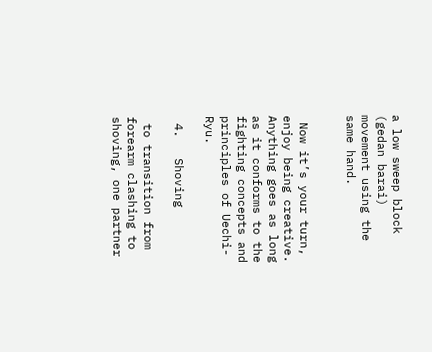a low sweep block (gedan barai) movement using the same hand.


 Now it’s your turn, enjoy being creative.  Anything goes as long as it conforms to the fighting concepts and principles of Uechi-Ryu.

 4.   Shoving

 to transition from forearm clashing to shoving, one partner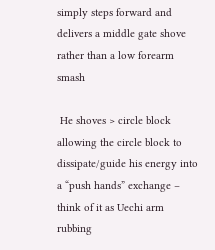simply steps forward and delivers a middle gate shove rather than a low forearm smash

 He shoves > circle block allowing the circle block to dissipate/guide his energy into a “push hands” exchange – think of it as Uechi arm rubbing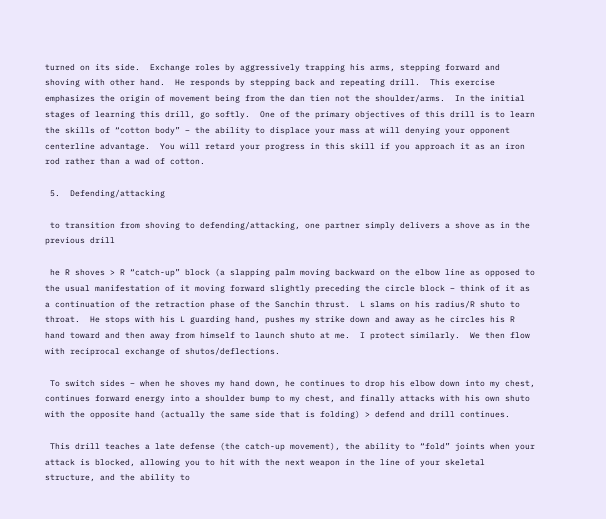turned on its side.  Exchange roles by aggressively trapping his arms, stepping forward and shoving with other hand.  He responds by stepping back and repeating drill.  This exercise emphasizes the origin of movement being from the dan tien not the shoulder/arms.  In the initial stages of learning this drill, go softly.  One of the primary objectives of this drill is to learn the skills of “cotton body” – the ability to displace your mass at will denying your opponent centerline advantage.  You will retard your progress in this skill if you approach it as an iron rod rather than a wad of cotton.

 5.  Defending/attacking

 to transition from shoving to defending/attacking, one partner simply delivers a shove as in the previous drill

 he R shoves > R “catch-up” block (a slapping palm moving backward on the elbow line as opposed to the usual manifestation of it moving forward slightly preceding the circle block – think of it as a continuation of the retraction phase of the Sanchin thrust.  L slams on his radius/R shuto to throat.  He stops with his L guarding hand, pushes my strike down and away as he circles his R hand toward and then away from himself to launch shuto at me.  I protect similarly.  We then flow with reciprocal exchange of shutos/deflections.

 To switch sides – when he shoves my hand down, he continues to drop his elbow down into my chest, continues forward energy into a shoulder bump to my chest, and finally attacks with his own shuto with the opposite hand (actually the same side that is folding) > defend and drill continues.

 This drill teaches a late defense (the catch-up movement), the ability to “fold” joints when your attack is blocked, allowing you to hit with the next weapon in the line of your skeletal structure, and the ability to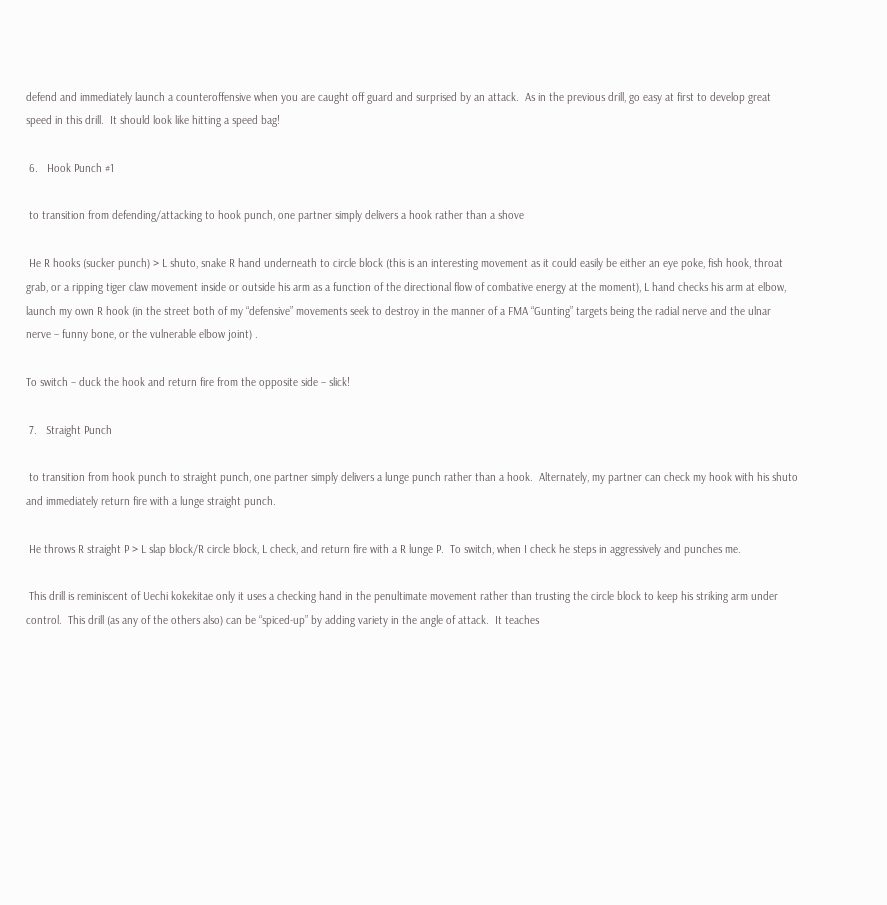defend and immediately launch a counteroffensive when you are caught off guard and surprised by an attack.  As in the previous drill, go easy at first to develop great speed in this drill.  It should look like hitting a speed bag!

 6.   Hook Punch #1

 to transition from defending/attacking to hook punch, one partner simply delivers a hook rather than a shove

 He R hooks (sucker punch) > L shuto, snake R hand underneath to circle block (this is an interesting movement as it could easily be either an eye poke, fish hook, throat grab, or a ripping tiger claw movement inside or outside his arm as a function of the directional flow of combative energy at the moment), L hand checks his arm at elbow, launch my own R hook (in the street both of my “defensive” movements seek to destroy in the manner of a FMA “Gunting” targets being the radial nerve and the ulnar nerve – funny bone, or the vulnerable elbow joint) .

To switch – duck the hook and return fire from the opposite side – slick!

 7.   Straight Punch

 to transition from hook punch to straight punch, one partner simply delivers a lunge punch rather than a hook.  Alternately, my partner can check my hook with his shuto and immediately return fire with a lunge straight punch.

 He throws R straight P > L slap block/R circle block, L check, and return fire with a R lunge P.  To switch, when I check he steps in aggressively and punches me.

 This drill is reminiscent of Uechi kokekitae only it uses a checking hand in the penultimate movement rather than trusting the circle block to keep his striking arm under control.  This drill (as any of the others also) can be “spiced-up” by adding variety in the angle of attack.  It teaches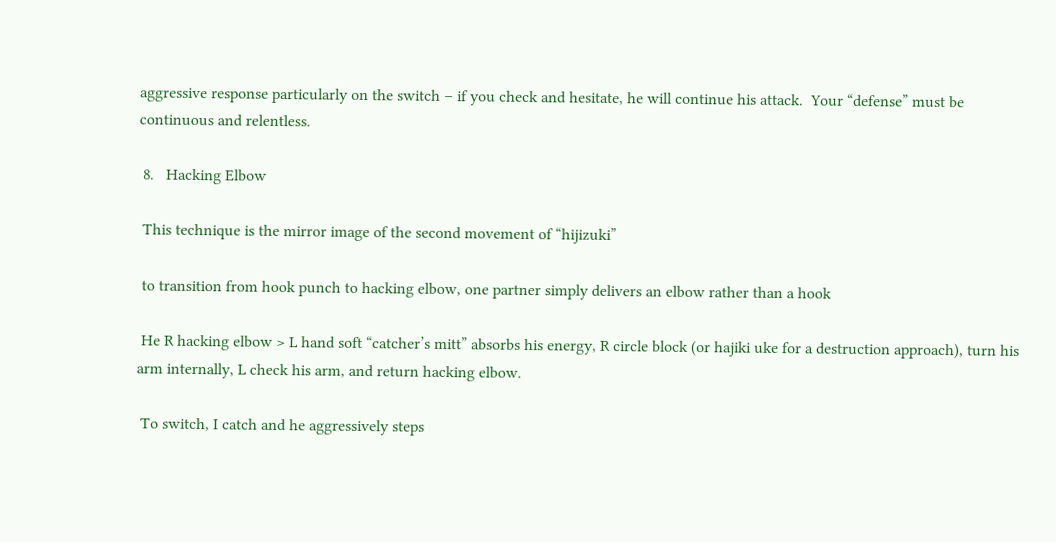aggressive response particularly on the switch – if you check and hesitate, he will continue his attack.  Your “defense” must be continuous and relentless.

 8.   Hacking Elbow

 This technique is the mirror image of the second movement of “hijizuki”

 to transition from hook punch to hacking elbow, one partner simply delivers an elbow rather than a hook

 He R hacking elbow > L hand soft “catcher’s mitt” absorbs his energy, R circle block (or hajiki uke for a destruction approach), turn his arm internally, L check his arm, and return hacking elbow.

 To switch, I catch and he aggressively steps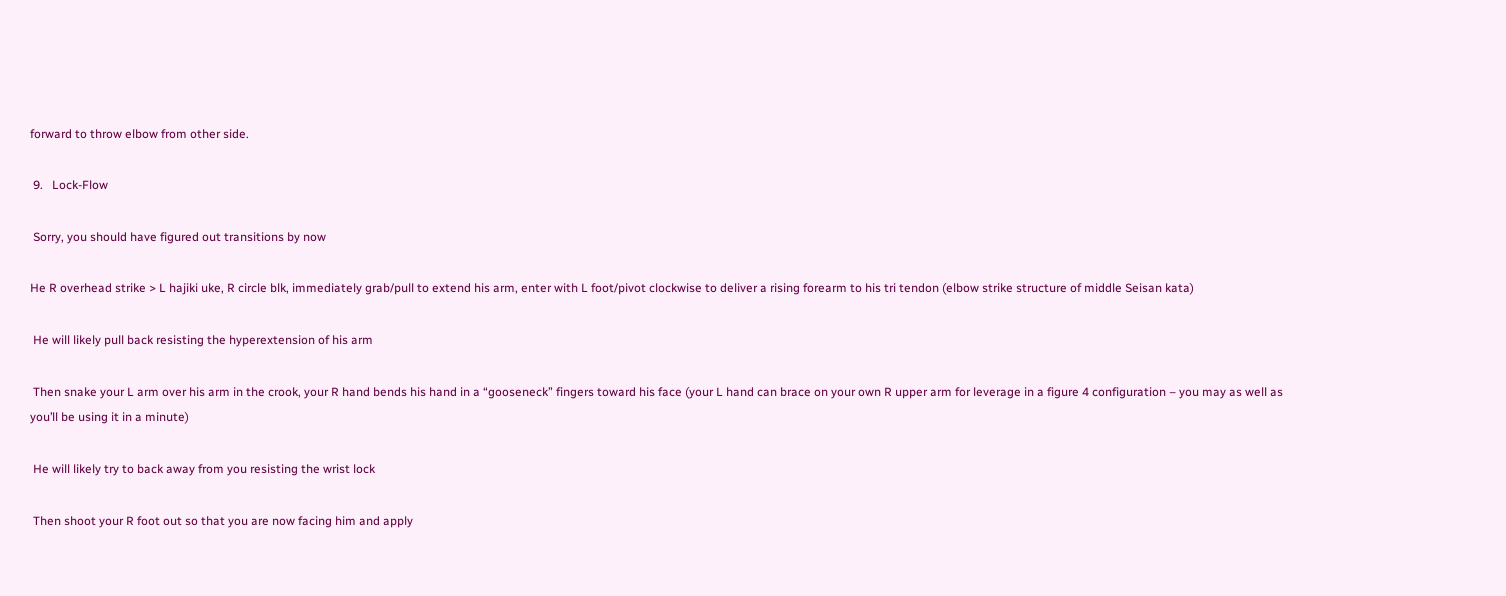forward to throw elbow from other side.

 9.   Lock-Flow

 Sorry, you should have figured out transitions by now

He R overhead strike > L hajiki uke, R circle blk, immediately grab/pull to extend his arm, enter with L foot/pivot clockwise to deliver a rising forearm to his tri tendon (elbow strike structure of middle Seisan kata)

 He will likely pull back resisting the hyperextension of his arm

 Then snake your L arm over his arm in the crook, your R hand bends his hand in a “gooseneck” fingers toward his face (your L hand can brace on your own R upper arm for leverage in a figure 4 configuration – you may as well as you’ll be using it in a minute)

 He will likely try to back away from you resisting the wrist lock

 Then shoot your R foot out so that you are now facing him and apply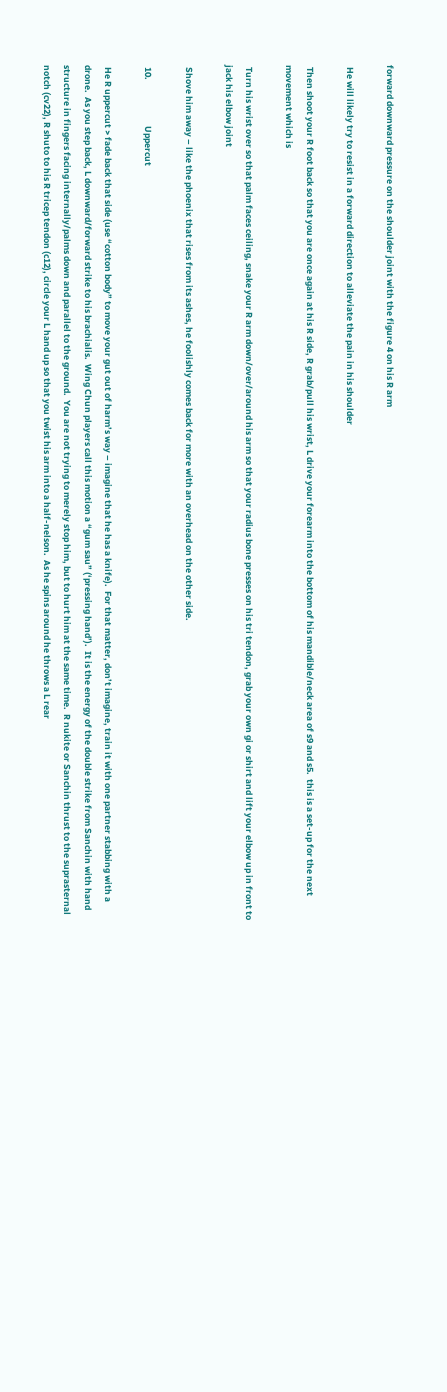forward downward pressure on the shoulder joint with the figure 4 on his R arm

 He will likely try to resist in a forward direction to alleviate the pain in his shoulder

 Then shoot your R foot back so that you are once again at his R side, R grab/pull his wrist, L drive your forearm into the bottom of his mandible/neck area of s9 and s5.  this is a set-up for the next movement which is

 Turn his wrist over so that palm faces ceiling, snake your R arm down/over/around his arm so that your radius bone presses on his tri tendon, grab your own gi or shirt and lift your elbow up in front to jack his elbow joint

 Shove him away – like the phoenix that rises from its ashes, he foolishly comes back for more with an overhead on the other side.

 10.                       Uppercut

 He R uppercut > fade back that side (use “cotton body” to move your gut out of harm’s way – imagine that he has a knife).  For that matter, don’t imagine, train it with one partner stabbing with a drone.  As you step back, L downward/forward strike to his brachialis.  Wing Chun players call this motion a “gum sau” (‘pressing hand’).  It is the energy of the double strike from Sanchin with hand structure in fingers facing internally/palms down and parallel to the ground.  You are not trying to merely stop him, but to hurt him at the same time.  R nukite or Sanchin thrust to the suprasternal notch (cv22), R shuto to his R tricep tendon (c12), circle your L hand up so that you twist his arm into a half-nelson.  As he spins around he throws a L rear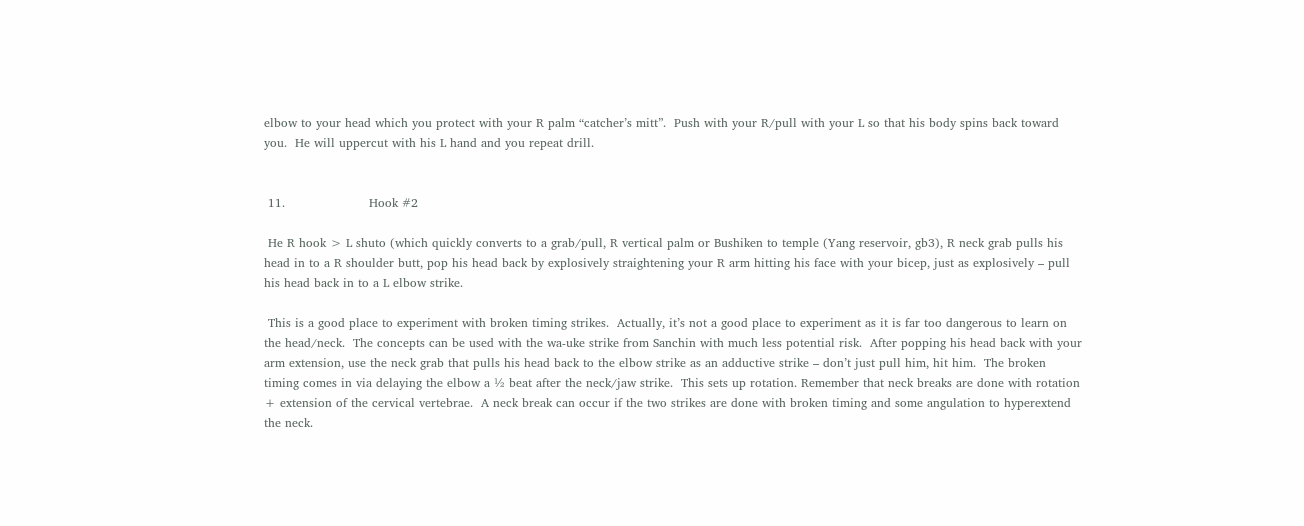elbow to your head which you protect with your R palm “catcher’s mitt”.  Push with your R/pull with your L so that his body spins back toward you.  He will uppercut with his L hand and you repeat drill.


 11.                     Hook #2

 He R hook > L shuto (which quickly converts to a grab/pull, R vertical palm or Bushiken to temple (Yang reservoir, gb3), R neck grab pulls his head in to a R shoulder butt, pop his head back by explosively straightening your R arm hitting his face with your bicep, just as explosively – pull his head back in to a L elbow strike.

 This is a good place to experiment with broken timing strikes.  Actually, it’s not a good place to experiment as it is far too dangerous to learn on the head/neck.  The concepts can be used with the wa-uke strike from Sanchin with much less potential risk.  After popping his head back with your arm extension, use the neck grab that pulls his head back to the elbow strike as an adductive strike – don’t just pull him, hit him.  The broken timing comes in via delaying the elbow a ½ beat after the neck/jaw strike.  This sets up rotation. Remember that neck breaks are done with rotation + extension of the cervical vertebrae.  A neck break can occur if the two strikes are done with broken timing and some angulation to hyperextend the neck.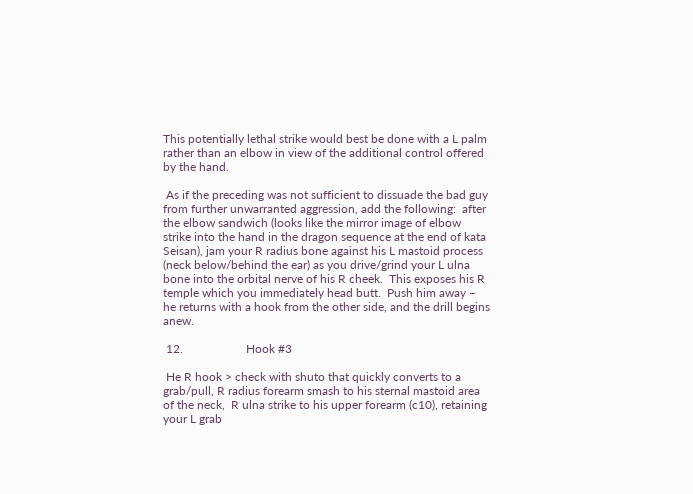This potentially lethal strike would best be done with a L palm rather than an elbow in view of the additional control offered by the hand.

 As if the preceding was not sufficient to dissuade the bad guy from further unwarranted aggression, add the following:  after the elbow sandwich (looks like the mirror image of elbow strike into the hand in the dragon sequence at the end of kata Seisan), jam your R radius bone against his L mastoid process (neck below/behind the ear) as you drive/grind your L ulna bone into the orbital nerve of his R cheek.  This exposes his R temple which you immediately head butt.  Push him away – he returns with a hook from the other side, and the drill begins anew.

 12.                     Hook #3

 He R hook > check with shuto that quickly converts to a grab/pull, R radius forearm smash to his sternal mastoid area of the neck,  R ulna strike to his upper forearm (c10), retaining your L grab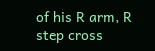of his R arm, R step cross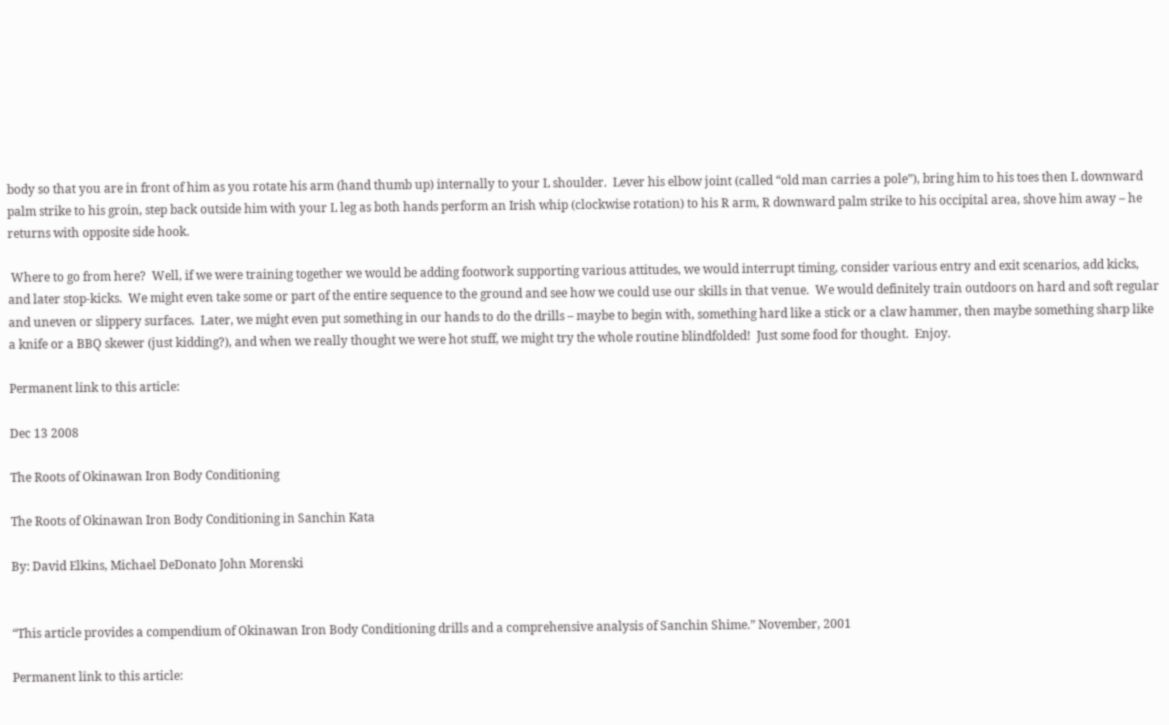body so that you are in front of him as you rotate his arm (hand thumb up) internally to your L shoulder.  Lever his elbow joint (called “old man carries a pole”), bring him to his toes then L downward palm strike to his groin, step back outside him with your L leg as both hands perform an Irish whip (clockwise rotation) to his R arm, R downward palm strike to his occipital area, shove him away – he returns with opposite side hook.

 Where to go from here?  Well, if we were training together we would be adding footwork supporting various attitudes, we would interrupt timing, consider various entry and exit scenarios, add kicks, and later stop-kicks.  We might even take some or part of the entire sequence to the ground and see how we could use our skills in that venue.  We would definitely train outdoors on hard and soft regular and uneven or slippery surfaces.  Later, we might even put something in our hands to do the drills – maybe to begin with, something hard like a stick or a claw hammer, then maybe something sharp like a knife or a BBQ skewer (just kidding?), and when we really thought we were hot stuff, we might try the whole routine blindfolded!  Just some food for thought.  Enjoy.

Permanent link to this article:

Dec 13 2008

The Roots of Okinawan Iron Body Conditioning

The Roots of Okinawan Iron Body Conditioning in Sanchin Kata

By: David Elkins, Michael DeDonato John Morenski


“This article provides a compendium of Okinawan Iron Body Conditioning drills and a comprehensive analysis of Sanchin Shime.” November, 2001

Permanent link to this article: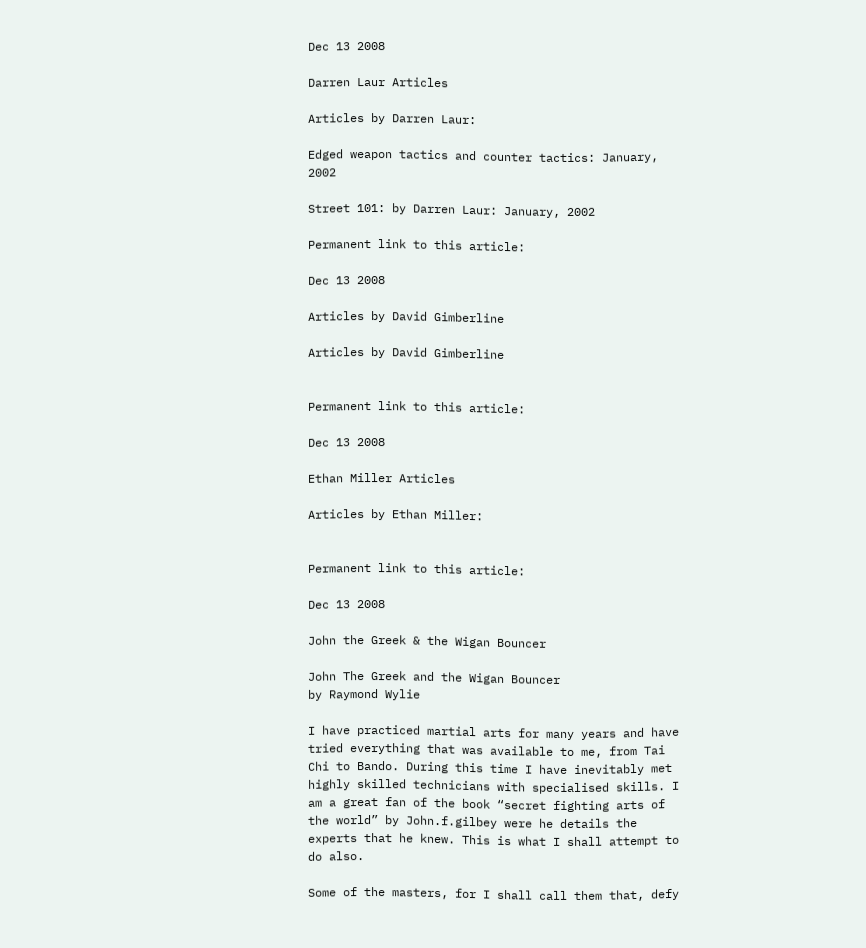Dec 13 2008

Darren Laur Articles

Articles by Darren Laur:

Edged weapon tactics and counter tactics: January, 2002

Street 101: by Darren Laur: January, 2002

Permanent link to this article:

Dec 13 2008

Articles by David Gimberline

Articles by David Gimberline


Permanent link to this article:

Dec 13 2008

Ethan Miller Articles

Articles by Ethan Miller:


Permanent link to this article:

Dec 13 2008

John the Greek & the Wigan Bouncer

John The Greek and the Wigan Bouncer
by Raymond Wylie

I have practiced martial arts for many years and have tried everything that was available to me, from Tai Chi to Bando. During this time I have inevitably met highly skilled technicians with specialised skills. I am a great fan of the book “secret fighting arts of the world” by John.f.gilbey were he details the experts that he knew. This is what I shall attempt to do also.

Some of the masters, for I shall call them that, defy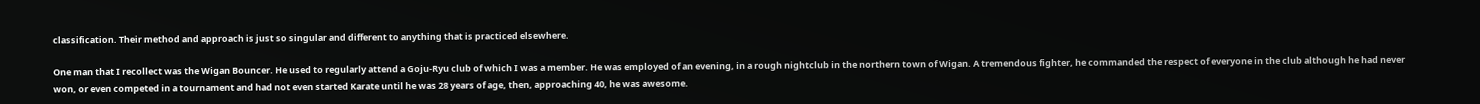classification. Their method and approach is just so singular and different to anything that is practiced elsewhere.

One man that I recollect was the Wigan Bouncer. He used to regularly attend a Goju-Ryu club of which I was a member. He was employed of an evening, in a rough nightclub in the northern town of Wigan. A tremendous fighter, he commanded the respect of everyone in the club although he had never won, or even competed in a tournament and had not even started Karate until he was 28 years of age, then, approaching 40, he was awesome.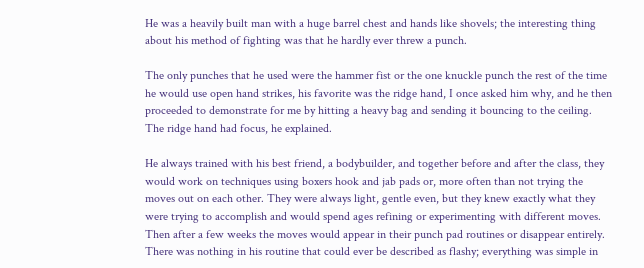He was a heavily built man with a huge barrel chest and hands like shovels; the interesting thing about his method of fighting was that he hardly ever threw a punch.

The only punches that he used were the hammer fist or the one knuckle punch the rest of the time he would use open hand strikes, his favorite was the ridge hand, I once asked him why, and he then proceeded to demonstrate for me by hitting a heavy bag and sending it bouncing to the ceiling. The ridge hand had focus, he explained.

He always trained with his best friend, a bodybuilder, and together before and after the class, they would work on techniques using boxers hook and jab pads or, more often than not trying the moves out on each other. They were always light, gentle even, but they knew exactly what they were trying to accomplish and would spend ages refining or experimenting with different moves. Then after a few weeks the moves would appear in their punch pad routines or disappear entirely. There was nothing in his routine that could ever be described as flashy; everything was simple in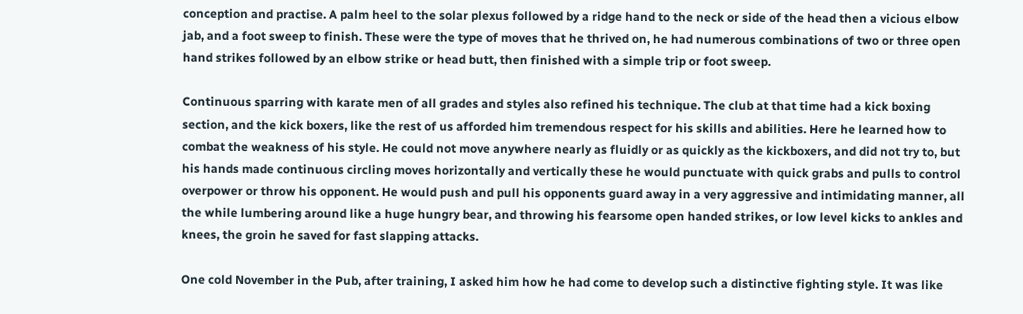conception and practise. A palm heel to the solar plexus followed by a ridge hand to the neck or side of the head then a vicious elbow jab, and a foot sweep to finish. These were the type of moves that he thrived on, he had numerous combinations of two or three open hand strikes followed by an elbow strike or head butt, then finished with a simple trip or foot sweep.

Continuous sparring with karate men of all grades and styles also refined his technique. The club at that time had a kick boxing section, and the kick boxers, like the rest of us afforded him tremendous respect for his skills and abilities. Here he learned how to combat the weakness of his style. He could not move anywhere nearly as fluidly or as quickly as the kickboxers, and did not try to, but his hands made continuous circling moves horizontally and vertically these he would punctuate with quick grabs and pulls to control overpower or throw his opponent. He would push and pull his opponents guard away in a very aggressive and intimidating manner, all the while lumbering around like a huge hungry bear, and throwing his fearsome open handed strikes, or low level kicks to ankles and knees, the groin he saved for fast slapping attacks.

One cold November in the Pub, after training, I asked him how he had come to develop such a distinctive fighting style. It was like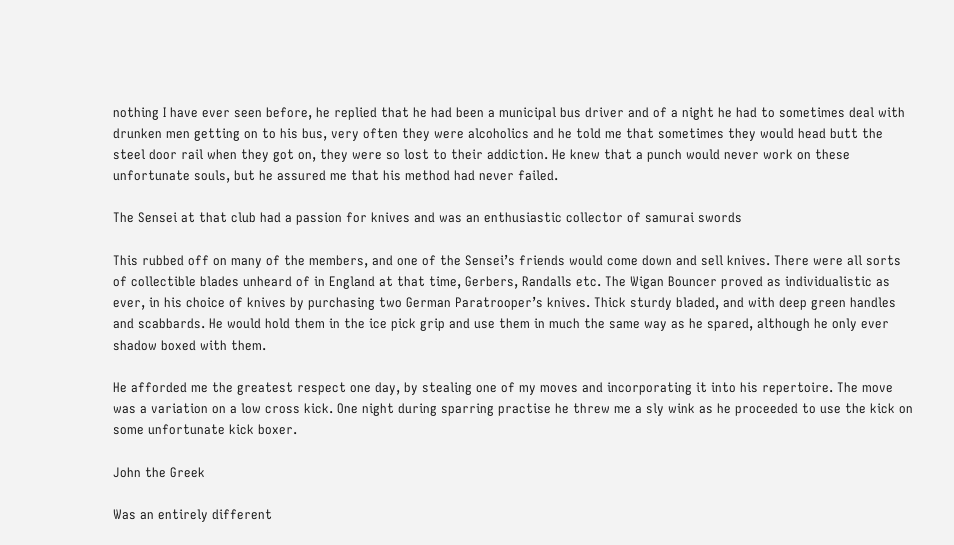nothing I have ever seen before, he replied that he had been a municipal bus driver and of a night he had to sometimes deal with drunken men getting on to his bus, very often they were alcoholics and he told me that sometimes they would head butt the steel door rail when they got on, they were so lost to their addiction. He knew that a punch would never work on these unfortunate souls, but he assured me that his method had never failed.

The Sensei at that club had a passion for knives and was an enthusiastic collector of samurai swords

This rubbed off on many of the members, and one of the Sensei’s friends would come down and sell knives. There were all sorts of collectible blades unheard of in England at that time, Gerbers, Randalls etc. The Wigan Bouncer proved as individualistic as ever, in his choice of knives by purchasing two German Paratrooper’s knives. Thick sturdy bladed, and with deep green handles and scabbards. He would hold them in the ice pick grip and use them in much the same way as he spared, although he only ever shadow boxed with them.

He afforded me the greatest respect one day, by stealing one of my moves and incorporating it into his repertoire. The move was a variation on a low cross kick. One night during sparring practise he threw me a sly wink as he proceeded to use the kick on some unfortunate kick boxer.

John the Greek

Was an entirely different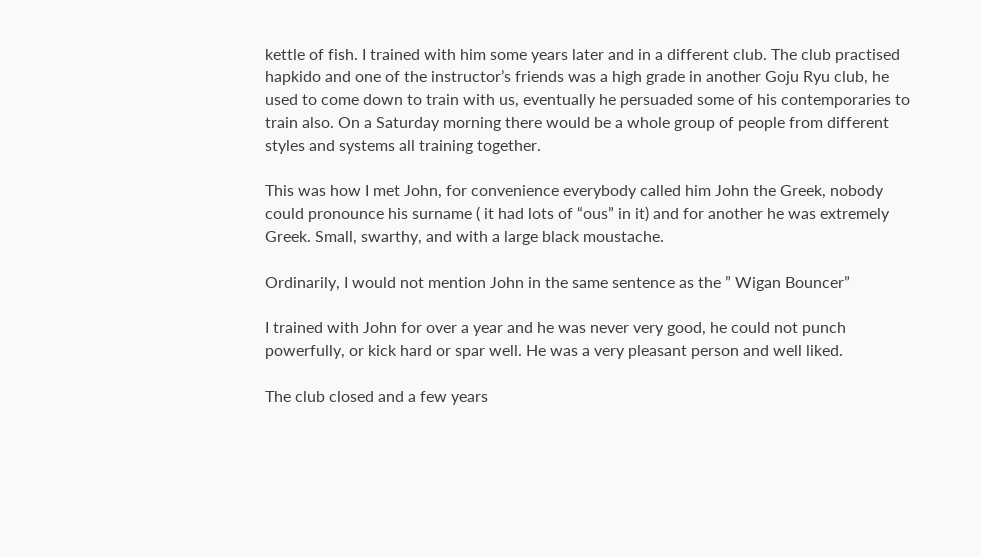kettle of fish. I trained with him some years later and in a different club. The club practised hapkido and one of the instructor’s friends was a high grade in another Goju Ryu club, he used to come down to train with us, eventually he persuaded some of his contemporaries to train also. On a Saturday morning there would be a whole group of people from different styles and systems all training together.

This was how I met John, for convenience everybody called him John the Greek, nobody could pronounce his surname ( it had lots of “ous” in it) and for another he was extremely Greek. Small, swarthy, and with a large black moustache.

Ordinarily, I would not mention John in the same sentence as the ” Wigan Bouncer”

I trained with John for over a year and he was never very good, he could not punch powerfully, or kick hard or spar well. He was a very pleasant person and well liked.

The club closed and a few years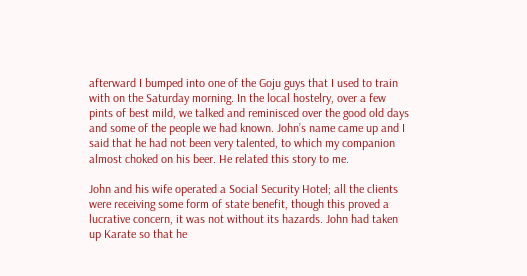afterward I bumped into one of the Goju guys that I used to train with on the Saturday morning. In the local hostelry, over a few pints of best mild, we talked and reminisced over the good old days and some of the people we had known. John’s name came up and I said that he had not been very talented, to which my companion almost choked on his beer. He related this story to me.

John and his wife operated a Social Security Hotel; all the clients were receiving some form of state benefit, though this proved a lucrative concern, it was not without its hazards. John had taken up Karate so that he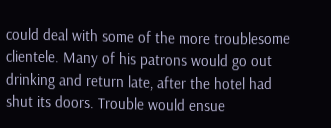could deal with some of the more troublesome clientele. Many of his patrons would go out drinking and return late, after the hotel had shut its doors. Trouble would ensue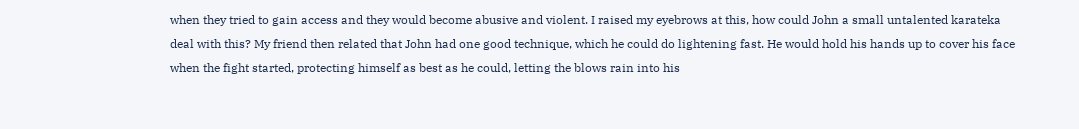when they tried to gain access and they would become abusive and violent. I raised my eyebrows at this, how could John a small untalented karateka deal with this? My friend then related that John had one good technique, which he could do lightening fast. He would hold his hands up to cover his face when the fight started, protecting himself as best as he could, letting the blows rain into his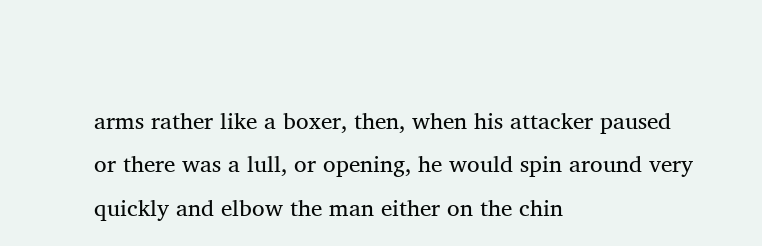arms rather like a boxer, then, when his attacker paused or there was a lull, or opening, he would spin around very quickly and elbow the man either on the chin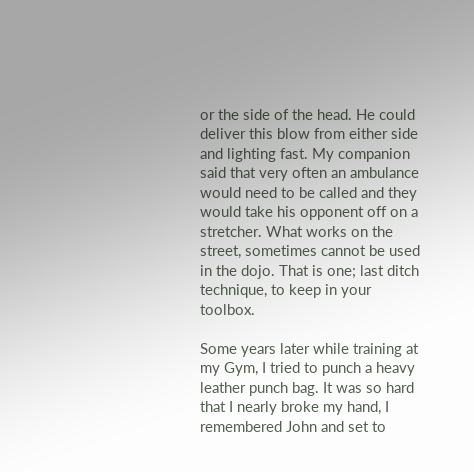or the side of the head. He could deliver this blow from either side and lighting fast. My companion said that very often an ambulance would need to be called and they would take his opponent off on a stretcher. What works on the street, sometimes cannot be used in the dojo. That is one; last ditch technique, to keep in your toolbox.

Some years later while training at my Gym, I tried to punch a heavy leather punch bag. It was so hard that I nearly broke my hand, I remembered John and set to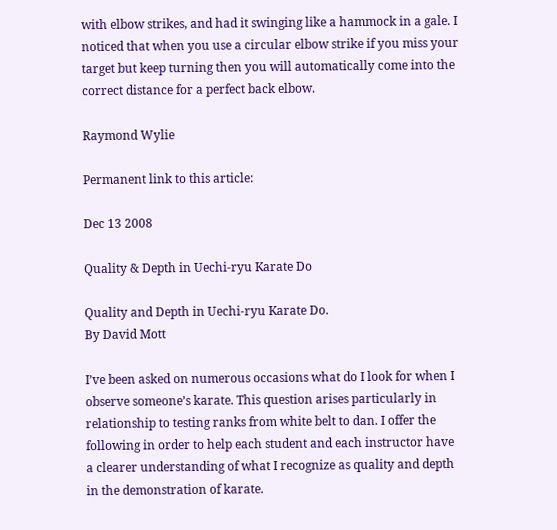with elbow strikes, and had it swinging like a hammock in a gale. I noticed that when you use a circular elbow strike if you miss your target but keep turning then you will automatically come into the correct distance for a perfect back elbow.

Raymond Wylie

Permanent link to this article:

Dec 13 2008

Quality & Depth in Uechi-ryu Karate Do

Quality and Depth in Uechi-ryu Karate Do.
By David Mott

I’ve been asked on numerous occasions what do I look for when I observe someone’s karate. This question arises particularly in relationship to testing ranks from white belt to dan. I offer the following in order to help each student and each instructor have a clearer understanding of what I recognize as quality and depth in the demonstration of karate.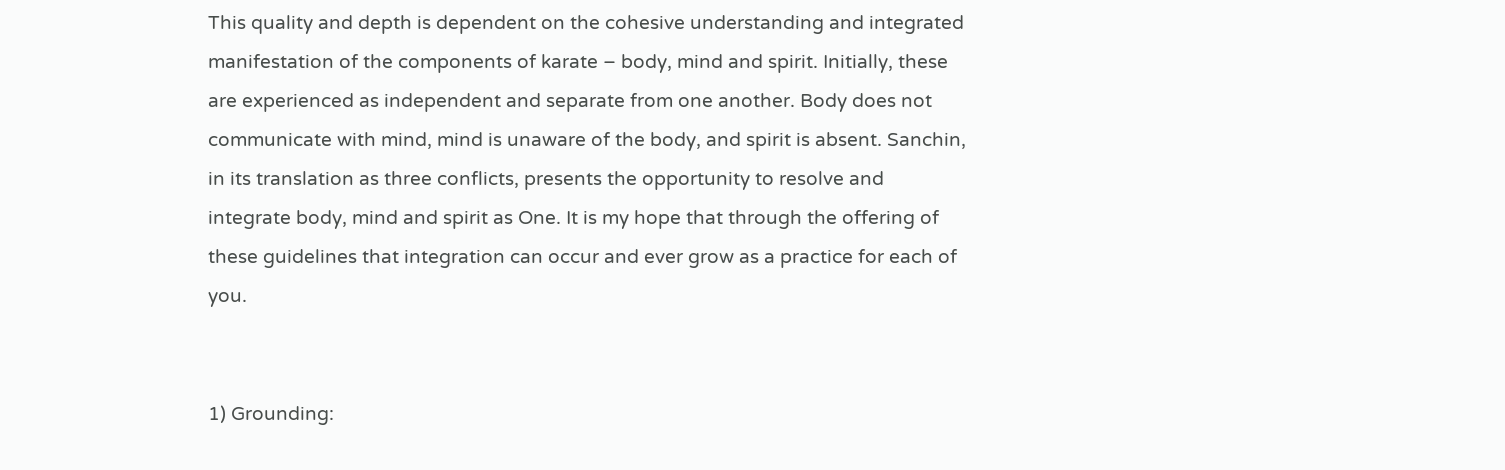This quality and depth is dependent on the cohesive understanding and integrated manifestation of the components of karate – body, mind and spirit. Initially, these are experienced as independent and separate from one another. Body does not communicate with mind, mind is unaware of the body, and spirit is absent. Sanchin, in its translation as three conflicts, presents the opportunity to resolve and integrate body, mind and spirit as One. It is my hope that through the offering of these guidelines that integration can occur and ever grow as a practice for each of you.


1) Grounding: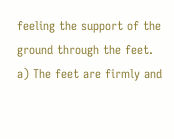feeling the support of the ground through the feet. a) The feet are firmly and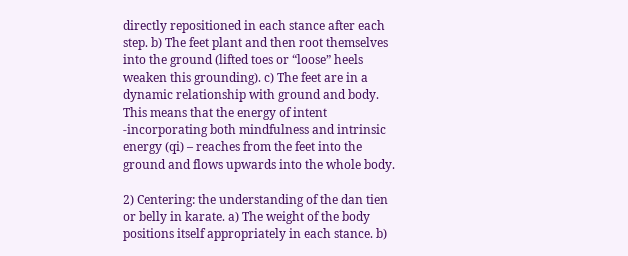directly repositioned in each stance after each step. b) The feet plant and then root themselves into the ground (lifted toes or “loose” heels weaken this grounding). c) The feet are in a dynamic relationship with ground and body. This means that the energy of intent -incorporating both mindfulness and intrinsic energy (qi) – reaches from the feet into the ground and flows upwards into the whole body.

2) Centering: the understanding of the dan tien or belly in karate. a) The weight of the body positions itself appropriately in each stance. b)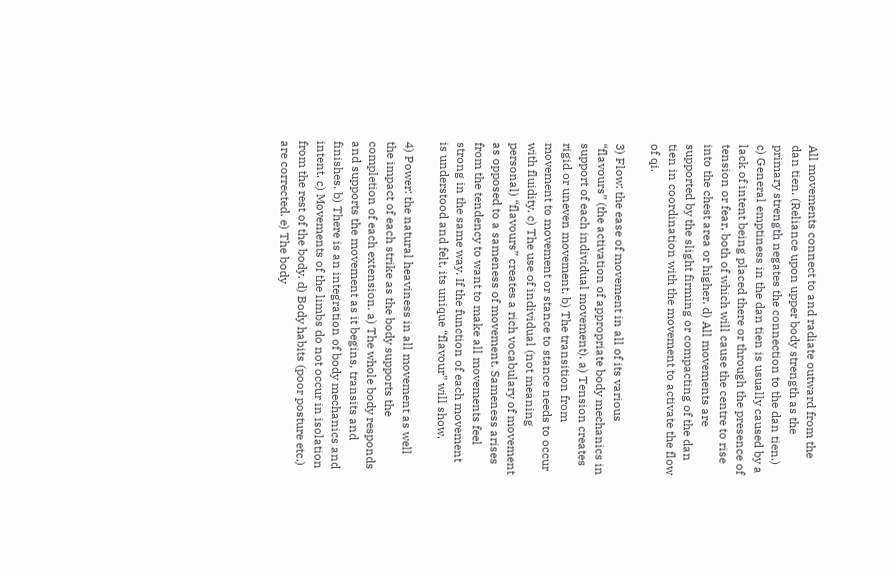All movements connect to and radiate outward from the dan tien. (Reliance upon upper body strength as the primary strength negates the connection to the dan tien.) c) General emptiness in the dan tien is usually caused by a lack of intent being placed there or through the presence of tension or fear, both of which will cause the centre to rise into the chest area or higher. d) All movements are supported by the slight firming or compacting of the dan tien in coordination with the movement to activate the flow of qi.

3) Flow: the ease of movement in all of its various “flavours” (the activation of appropriate body mechanics in support of each individual movement). a) Tension creates rigid or uneven movement. b) The transition from movement to movement or stance to stance needs to occur with fluidity. c) The use of individual (not meaning personal) “flavours” creates a rich vocabulary of movement as opposed to a sameness of movement. Sameness arises from the tendency to want to make all movements feel strong in the same way. If the function of each movement is understood and felt, its unique “flavour” will show.

4) Power: the natural heaviness in all movement as well the impact of each strike as the body supports the completion of each extension. a) The whole body responds and supports the movement as it begins, transits and finishes. b) There is an integration of body mechanics and intent. c) Movements of the limbs do not occur in isolation from the rest of the body. d) Body habits (poor posture etc.) are corrected. e) The body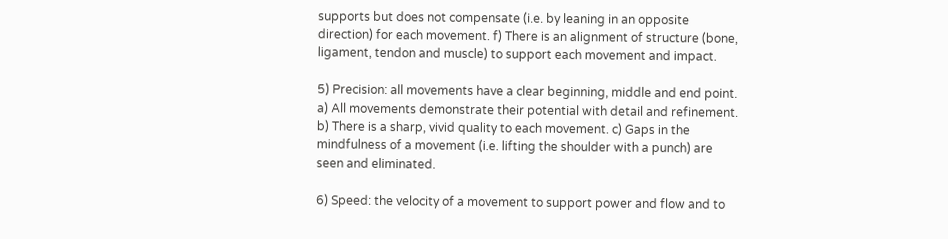supports but does not compensate (i.e. by leaning in an opposite direction) for each movement. f) There is an alignment of structure (bone, ligament, tendon and muscle) to support each movement and impact.

5) Precision: all movements have a clear beginning, middle and end point. a) All movements demonstrate their potential with detail and refinement. b) There is a sharp, vivid quality to each movement. c) Gaps in the mindfulness of a movement (i.e. lifting the shoulder with a punch) are seen and eliminated.

6) Speed: the velocity of a movement to support power and flow and to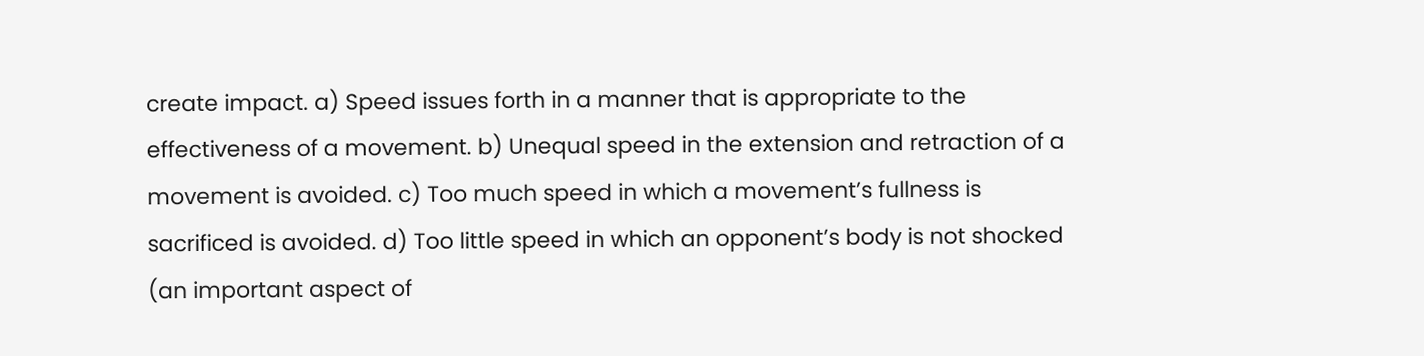create impact. a) Speed issues forth in a manner that is appropriate to the effectiveness of a movement. b) Unequal speed in the extension and retraction of a movement is avoided. c) Too much speed in which a movement’s fullness is sacrificed is avoided. d) Too little speed in which an opponent’s body is not shocked (an important aspect of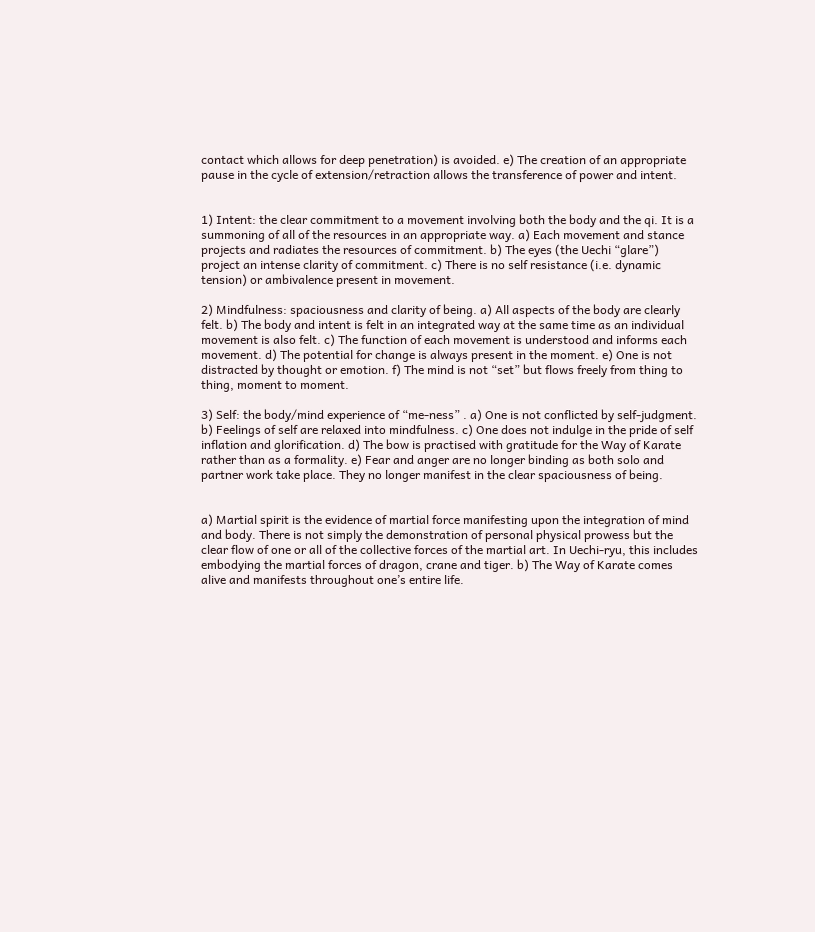contact which allows for deep penetration) is avoided. e) The creation of an appropriate pause in the cycle of extension/retraction allows the transference of power and intent.


1) Intent: the clear commitment to a movement involving both the body and the qi. It is a summoning of all of the resources in an appropriate way. a) Each movement and stance projects and radiates the resources of commitment. b) The eyes (the Uechi “glare”) project an intense clarity of commitment. c) There is no self resistance (i.e. dynamic tension) or ambivalence present in movement.

2) Mindfulness: spaciousness and clarity of being. a) All aspects of the body are clearly felt. b) The body and intent is felt in an integrated way at the same time as an individual movement is also felt. c) The function of each movement is understood and informs each movement. d) The potential for change is always present in the moment. e) One is not distracted by thought or emotion. f) The mind is not “set” but flows freely from thing to thing, moment to moment.

3) Self: the body/mind experience of “me-ness” . a) One is not conflicted by self-judgment. b) Feelings of self are relaxed into mindfulness. c) One does not indulge in the pride of self inflation and glorification. d) The bow is practised with gratitude for the Way of Karate rather than as a formality. e) Fear and anger are no longer binding as both solo and partner work take place. They no longer manifest in the clear spaciousness of being.


a) Martial spirit is the evidence of martial force manifesting upon the integration of mind and body. There is not simply the demonstration of personal physical prowess but the clear flow of one or all of the collective forces of the martial art. In Uechi-ryu, this includes embodying the martial forces of dragon, crane and tiger. b) The Way of Karate comes alive and manifests throughout one’s entire life.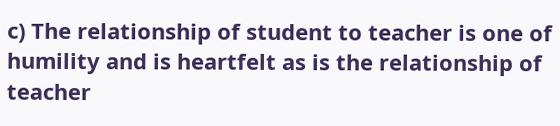c) The relationship of student to teacher is one of humility and is heartfelt as is the relationship of teacher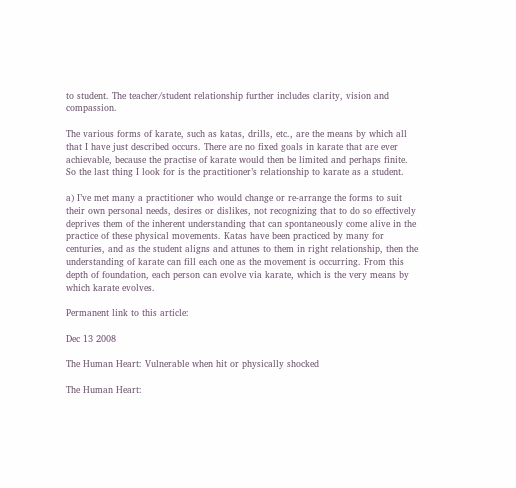to student. The teacher/student relationship further includes clarity, vision and compassion.

The various forms of karate, such as katas, drills, etc., are the means by which all that I have just described occurs. There are no fixed goals in karate that are ever achievable, because the practise of karate would then be limited and perhaps finite. So the last thing I look for is the practitioner’s relationship to karate as a student.

a) I’ve met many a practitioner who would change or re-arrange the forms to suit their own personal needs, desires or dislikes, not recognizing that to do so effectively deprives them of the inherent understanding that can spontaneously come alive in the practice of these physical movements. Katas have been practiced by many for centuries, and as the student aligns and attunes to them in right relationship, then the understanding of karate can fill each one as the movement is occurring. From this depth of foundation, each person can evolve via karate, which is the very means by which karate evolves.

Permanent link to this article:

Dec 13 2008

The Human Heart: Vulnerable when hit or physically shocked

The Human Heart: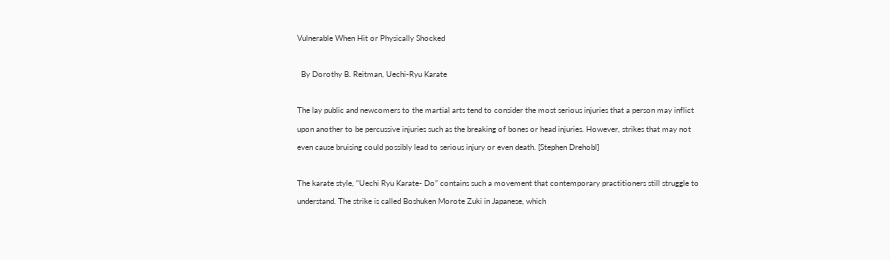Vulnerable When Hit or Physically Shocked

  By Dorothy B. Reitman, Uechi-Ryu Karate

The lay public and newcomers to the martial arts tend to consider the most serious injuries that a person may inflict upon another to be percussive injuries such as the breaking of bones or head injuries. However, strikes that may not even cause bruising could possibly lead to serious injury or even death. [Stephen Drehobl]

The karate style, “Uechi Ryu Karate- Do” contains such a movement that contemporary practitioners still struggle to understand. The strike is called Boshuken Morote Zuki in Japanese, which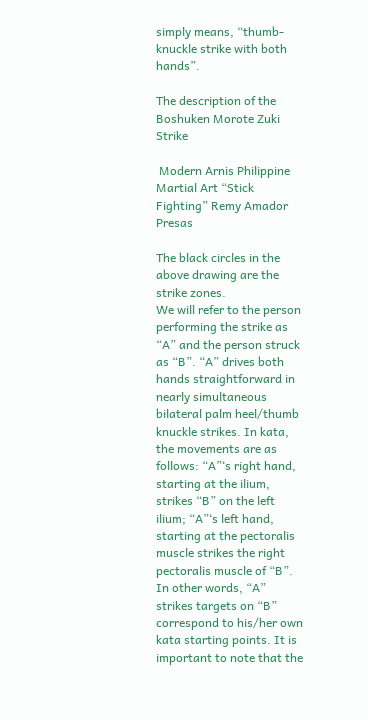simply means, “thumb-knuckle strike with both hands”.

The description of the Boshuken Morote Zuki Strike

 Modern Arnis Philippine Martial Art “Stick Fighting” Remy Amador Presas

The black circles in the above drawing are the strike zones.
We will refer to the person performing the strike as “A” and the person struck as “B”. “A” drives both hands straightforward in nearly simultaneous bilateral palm heel/thumb knuckle strikes. In kata, the movements are as follows: “A”‘s right hand, starting at the ilium, strikes “B” on the left ilium; “A”‘s left hand, starting at the pectoralis muscle strikes the right pectoralis muscle of “B”. In other words, “A” strikes targets on “B” correspond to his/her own kata starting points. It is important to note that the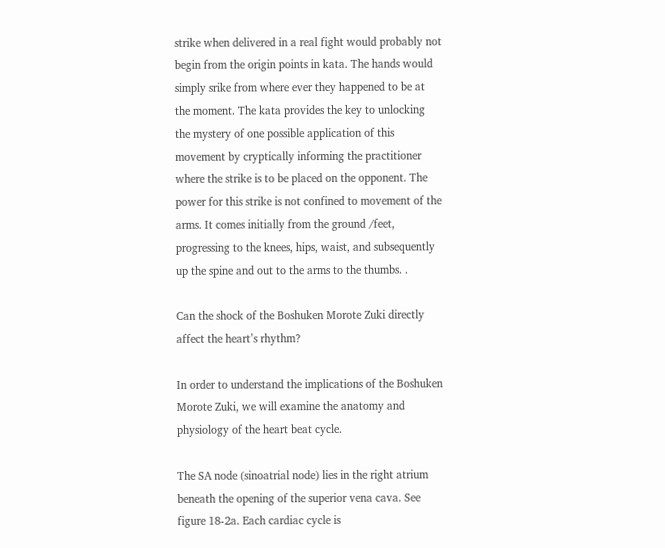strike when delivered in a real fight would probably not begin from the origin points in kata. The hands would simply srike from where ever they happened to be at the moment. The kata provides the key to unlocking the mystery of one possible application of this movement by cryptically informing the practitioner where the strike is to be placed on the opponent. The power for this strike is not confined to movement of the arms. It comes initially from the ground /feet, progressing to the knees, hips, waist, and subsequently up the spine and out to the arms to the thumbs. .

Can the shock of the Boshuken Morote Zuki directly affect the heart’s rhythm?

In order to understand the implications of the Boshuken Morote Zuki, we will examine the anatomy and physiology of the heart beat cycle.

The SA node (sinoatrial node) lies in the right atrium beneath the opening of the superior vena cava. See figure 18-2a. Each cardiac cycle is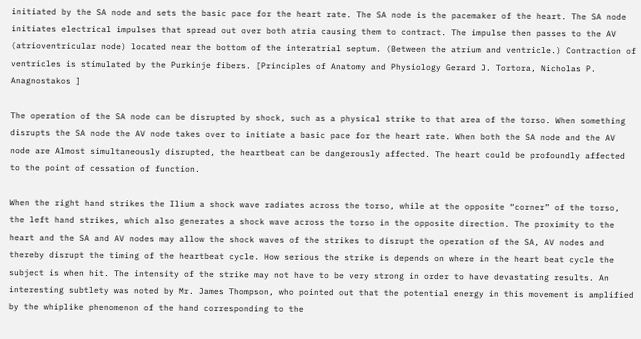initiated by the SA node and sets the basic pace for the heart rate. The SA node is the pacemaker of the heart. The SA node initiates electrical impulses that spread out over both atria causing them to contract. The impulse then passes to the AV (atrioventricular node) located near the bottom of the interatrial septum. (Between the atrium and ventricle.) Contraction of ventricles is stimulated by the Purkinje fibers. [Principles of Anatomy and Physiology Gerard J. Tortora, Nicholas P. Anagnostakos ]

The operation of the SA node can be disrupted by shock, such as a physical strike to that area of the torso. When something disrupts the SA node the AV node takes over to initiate a basic pace for the heart rate. When both the SA node and the AV node are Almost simultaneously disrupted, the heartbeat can be dangerously affected. The heart could be profoundly affected to the point of cessation of function.

When the right hand strikes the Ilium a shock wave radiates across the torso, while at the opposite “corner” of the torso, the left hand strikes, which also generates a shock wave across the torso in the opposite direction. The proximity to the heart and the SA and AV nodes may allow the shock waves of the strikes to disrupt the operation of the SA, AV nodes and thereby disrupt the timing of the heartbeat cycle. How serious the strike is depends on where in the heart beat cycle the subject is when hit. The intensity of the strike may not have to be very strong in order to have devastating results. An interesting subtlety was noted by Mr. James Thompson, who pointed out that the potential energy in this movement is amplified by the whiplike phenomenon of the hand corresponding to the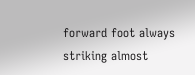forward foot always striking almost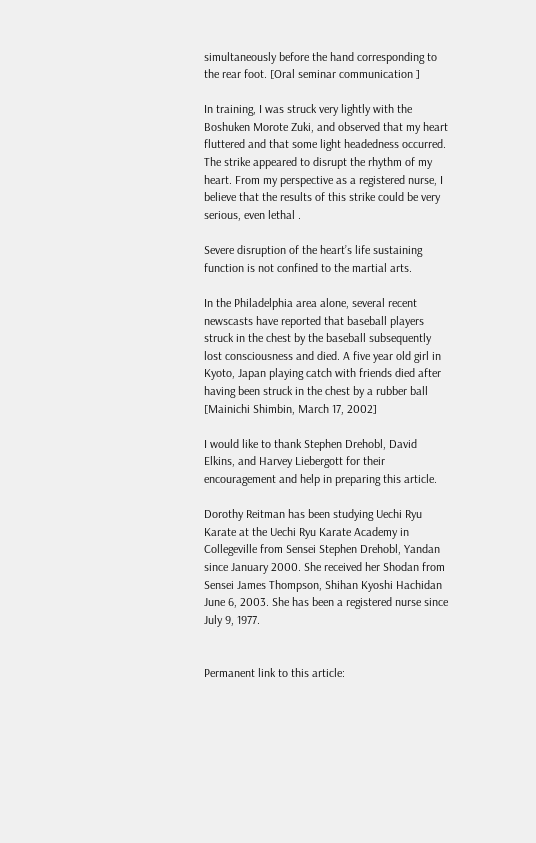simultaneously before the hand corresponding to the rear foot. [Oral seminar communication ]

In training, I was struck very lightly with the Boshuken Morote Zuki, and observed that my heart fluttered and that some light headedness occurred. The strike appeared to disrupt the rhythm of my heart. From my perspective as a registered nurse, I believe that the results of this strike could be very serious, even lethal .

Severe disruption of the heart’s life sustaining function is not confined to the martial arts.

In the Philadelphia area alone, several recent newscasts have reported that baseball players struck in the chest by the baseball subsequently lost consciousness and died. A five year old girl in Kyoto, Japan playing catch with friends died after having been struck in the chest by a rubber ball [Mainichi Shimbin, March 17, 2002]

I would like to thank Stephen Drehobl, David Elkins, and Harvey Liebergott for their encouragement and help in preparing this article.

Dorothy Reitman has been studying Uechi Ryu Karate at the Uechi Ryu Karate Academy in Collegeville from Sensei Stephen Drehobl, Yandan since January 2000. She received her Shodan from Sensei James Thompson, Shihan Kyoshi Hachidan June 6, 2003. She has been a registered nurse since July 9, 1977.


Permanent link to this article: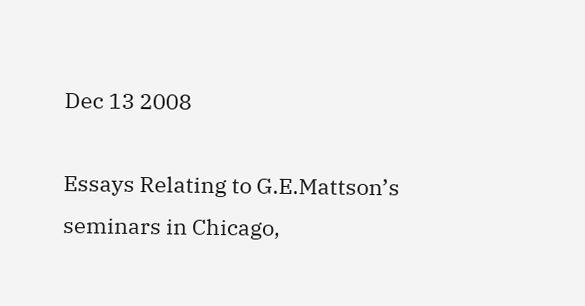Dec 13 2008

Essays Relating to G.E.Mattson’s seminars in Chicago,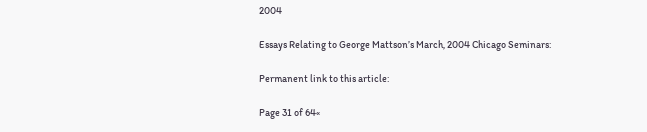2004

Essays Relating to George Mattson’s March, 2004 Chicago Seminars:

Permanent link to this article:

Page 31 of 64«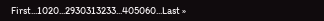First...1020...2930313233...405060...Last »